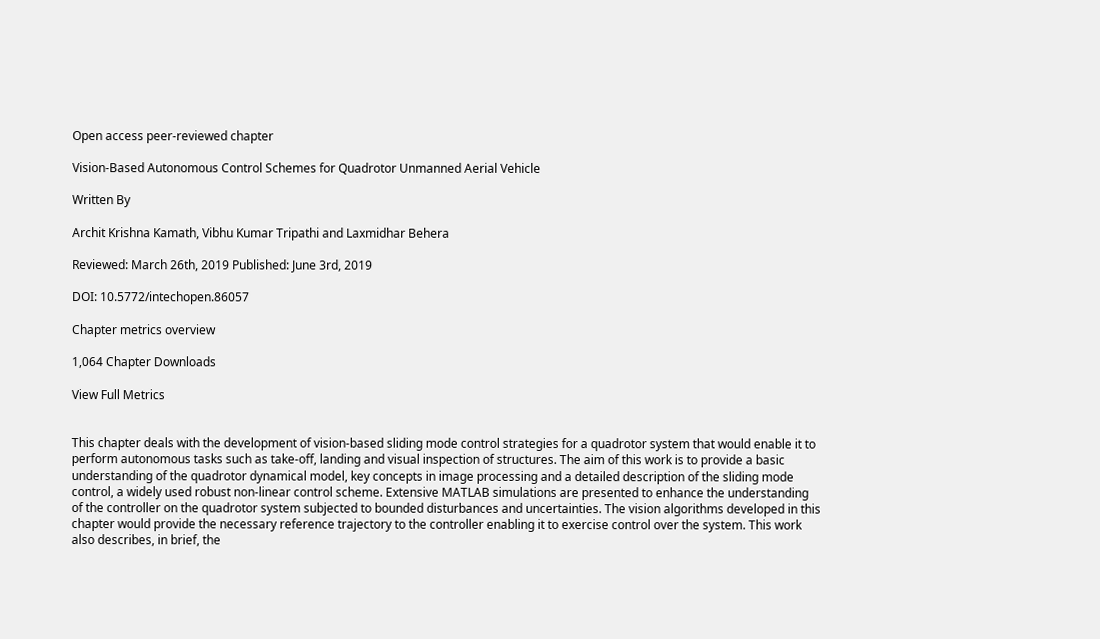Open access peer-reviewed chapter

Vision-Based Autonomous Control Schemes for Quadrotor Unmanned Aerial Vehicle

Written By

Archit Krishna Kamath, Vibhu Kumar Tripathi and Laxmidhar Behera

Reviewed: March 26th, 2019 Published: June 3rd, 2019

DOI: 10.5772/intechopen.86057

Chapter metrics overview

1,064 Chapter Downloads

View Full Metrics


This chapter deals with the development of vision-based sliding mode control strategies for a quadrotor system that would enable it to perform autonomous tasks such as take-off, landing and visual inspection of structures. The aim of this work is to provide a basic understanding of the quadrotor dynamical model, key concepts in image processing and a detailed description of the sliding mode control, a widely used robust non-linear control scheme. Extensive MATLAB simulations are presented to enhance the understanding of the controller on the quadrotor system subjected to bounded disturbances and uncertainties. The vision algorithms developed in this chapter would provide the necessary reference trajectory to the controller enabling it to exercise control over the system. This work also describes, in brief, the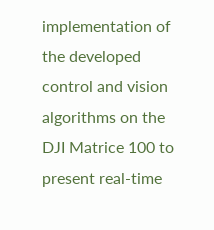implementation of the developed control and vision algorithms on the DJI Matrice 100 to present real-time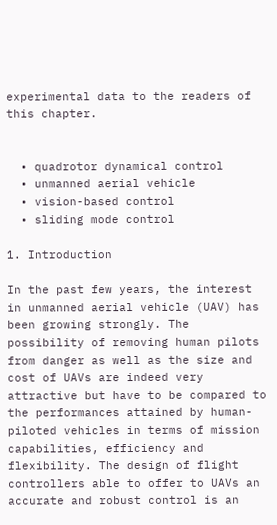experimental data to the readers of this chapter.


  • quadrotor dynamical control
  • unmanned aerial vehicle
  • vision-based control
  • sliding mode control

1. Introduction

In the past few years, the interest in unmanned aerial vehicle (UAV) has been growing strongly. The possibility of removing human pilots from danger as well as the size and cost of UAVs are indeed very attractive but have to be compared to the performances attained by human-piloted vehicles in terms of mission capabilities, efficiency and flexibility. The design of flight controllers able to offer to UAVs an accurate and robust control is an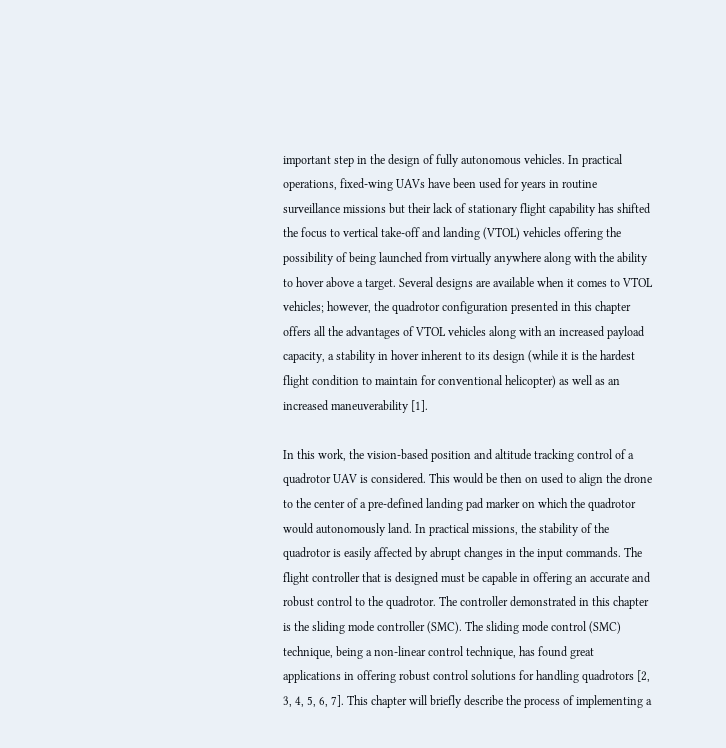important step in the design of fully autonomous vehicles. In practical operations, fixed-wing UAVs have been used for years in routine surveillance missions but their lack of stationary flight capability has shifted the focus to vertical take-off and landing (VTOL) vehicles offering the possibility of being launched from virtually anywhere along with the ability to hover above a target. Several designs are available when it comes to VTOL vehicles; however, the quadrotor configuration presented in this chapter offers all the advantages of VTOL vehicles along with an increased payload capacity, a stability in hover inherent to its design (while it is the hardest flight condition to maintain for conventional helicopter) as well as an increased maneuverability [1].

In this work, the vision-based position and altitude tracking control of a quadrotor UAV is considered. This would be then on used to align the drone to the center of a pre-defined landing pad marker on which the quadrotor would autonomously land. In practical missions, the stability of the quadrotor is easily affected by abrupt changes in the input commands. The flight controller that is designed must be capable in offering an accurate and robust control to the quadrotor. The controller demonstrated in this chapter is the sliding mode controller (SMC). The sliding mode control (SMC) technique, being a non-linear control technique, has found great applications in offering robust control solutions for handling quadrotors [2, 3, 4, 5, 6, 7]. This chapter will briefly describe the process of implementing a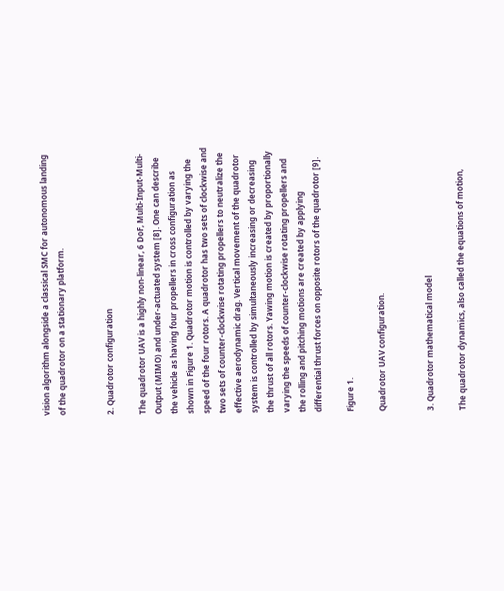vision algorithm alongside a classical SMC for autonomous landing of the quadrotor on a stationary platform.


2. Quadrotor configuration

The quadrotor UAV is a highly non-linear, 6 DoF, Multi-Input-Multi-Output (MIMO) and under-actuated system [8]. One can describe the vehicle as having four propellers in cross configuration as shown in Figure 1. Quadrotor motion is controlled by varying the speed of the four rotors. A quadrotor has two sets of clockwise and two sets of counter-clockwise rotating propellers to neutralize the effective aerodynamic drag. Vertical movement of the quadrotor system is controlled by simultaneously increasing or decreasing the thrust of all rotors. Yawing motion is created by proportionally varying the speeds of counter-clockwise rotating propellers and the rolling and pitching motions are created by applying differential thrust forces on opposite rotors of the quadrotor [9].

Figure 1.

Quadrotor UAV configuration.


3. Quadrotor mathematical model

The quadrotor dynamics, also called the equations of motion,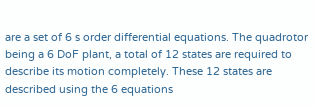are a set of 6 s order differential equations. The quadrotor being a 6 DoF plant, a total of 12 states are required to describe its motion completely. These 12 states are described using the 6 equations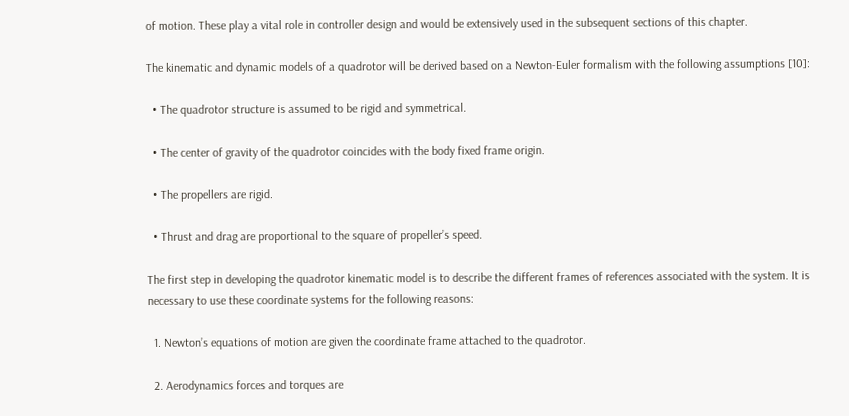of motion. These play a vital role in controller design and would be extensively used in the subsequent sections of this chapter.

The kinematic and dynamic models of a quadrotor will be derived based on a Newton-Euler formalism with the following assumptions [10]:

  • The quadrotor structure is assumed to be rigid and symmetrical.

  • The center of gravity of the quadrotor coincides with the body fixed frame origin.

  • The propellers are rigid.

  • Thrust and drag are proportional to the square of propeller’s speed.

The first step in developing the quadrotor kinematic model is to describe the different frames of references associated with the system. It is necessary to use these coordinate systems for the following reasons:

  1. Newton’s equations of motion are given the coordinate frame attached to the quadrotor.

  2. Aerodynamics forces and torques are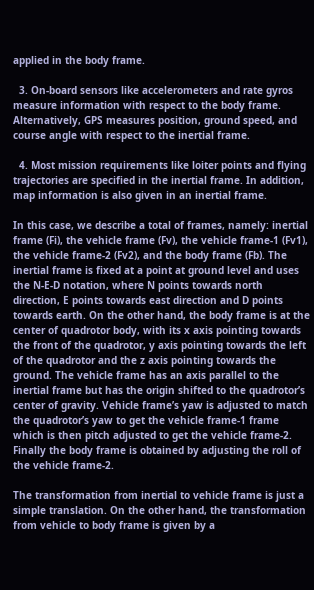applied in the body frame.

  3. On-board sensors like accelerometers and rate gyros measure information with respect to the body frame. Alternatively, GPS measures position, ground speed, and course angle with respect to the inertial frame.

  4. Most mission requirements like loiter points and flying trajectories are specified in the inertial frame. In addition, map information is also given in an inertial frame.

In this case, we describe a total of frames, namely: inertial frame (Fi), the vehicle frame (Fv), the vehicle frame-1 (Fv1), the vehicle frame-2 (Fv2), and the body frame (Fb). The inertial frame is fixed at a point at ground level and uses the N-E-D notation, where N points towards north direction, E points towards east direction and D points towards earth. On the other hand, the body frame is at the center of quadrotor body, with its x axis pointing towards the front of the quadrotor, y axis pointing towards the left of the quadrotor and the z axis pointing towards the ground. The vehicle frame has an axis parallel to the inertial frame but has the origin shifted to the quadrotor’s center of gravity. Vehicle frame’s yaw is adjusted to match the quadrotor’s yaw to get the vehicle frame-1 frame which is then pitch adjusted to get the vehicle frame-2. Finally the body frame is obtained by adjusting the roll of the vehicle frame-2.

The transformation from inertial to vehicle frame is just a simple translation. On the other hand, the transformation from vehicle to body frame is given by a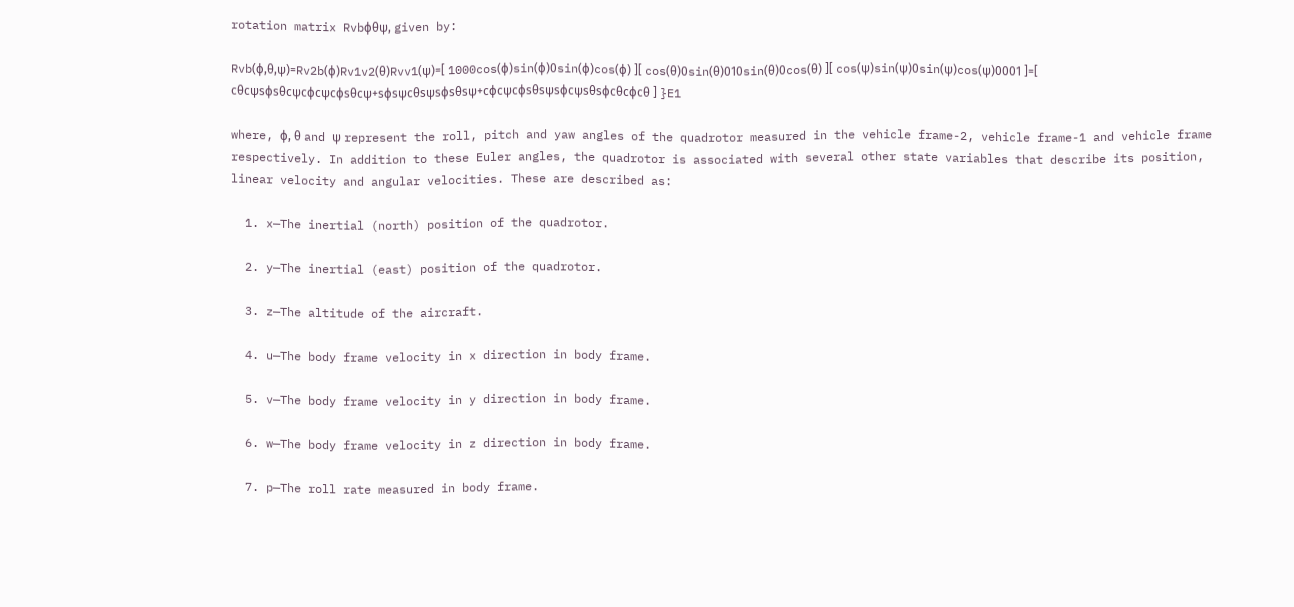rotation matrix Rvbϕθψ, given by:

Rvb(ϕ,θ,ψ)=Rv2b(ϕ)Rv1v2(θ)Rvv1(ψ)=[ 1000cos(ϕ)sin(ϕ)0sin(ϕ)cos(ϕ) ][ cos(θ)0sin(θ)010sin(θ)0cos(θ) ][ cos(ψ)sin(ψ)0sin(ψ)cos(ψ)0001 ]=[ cθcψsϕsθcψcϕcψcϕsθcψ+sϕsψcθsψsϕsθsψ+cϕcψcϕsθsψsϕcψsθsϕcθcϕcθ ] }E1

where, ϕ, θ and ψ represent the roll, pitch and yaw angles of the quadrotor measured in the vehicle frame-2, vehicle frame-1 and vehicle frame respectively. In addition to these Euler angles, the quadrotor is associated with several other state variables that describe its position, linear velocity and angular velocities. These are described as:

  1. x—The inertial (north) position of the quadrotor.

  2. y—The inertial (east) position of the quadrotor.

  3. z—The altitude of the aircraft.

  4. u—The body frame velocity in x direction in body frame.

  5. v—The body frame velocity in y direction in body frame.

  6. w—The body frame velocity in z direction in body frame.

  7. p—The roll rate measured in body frame.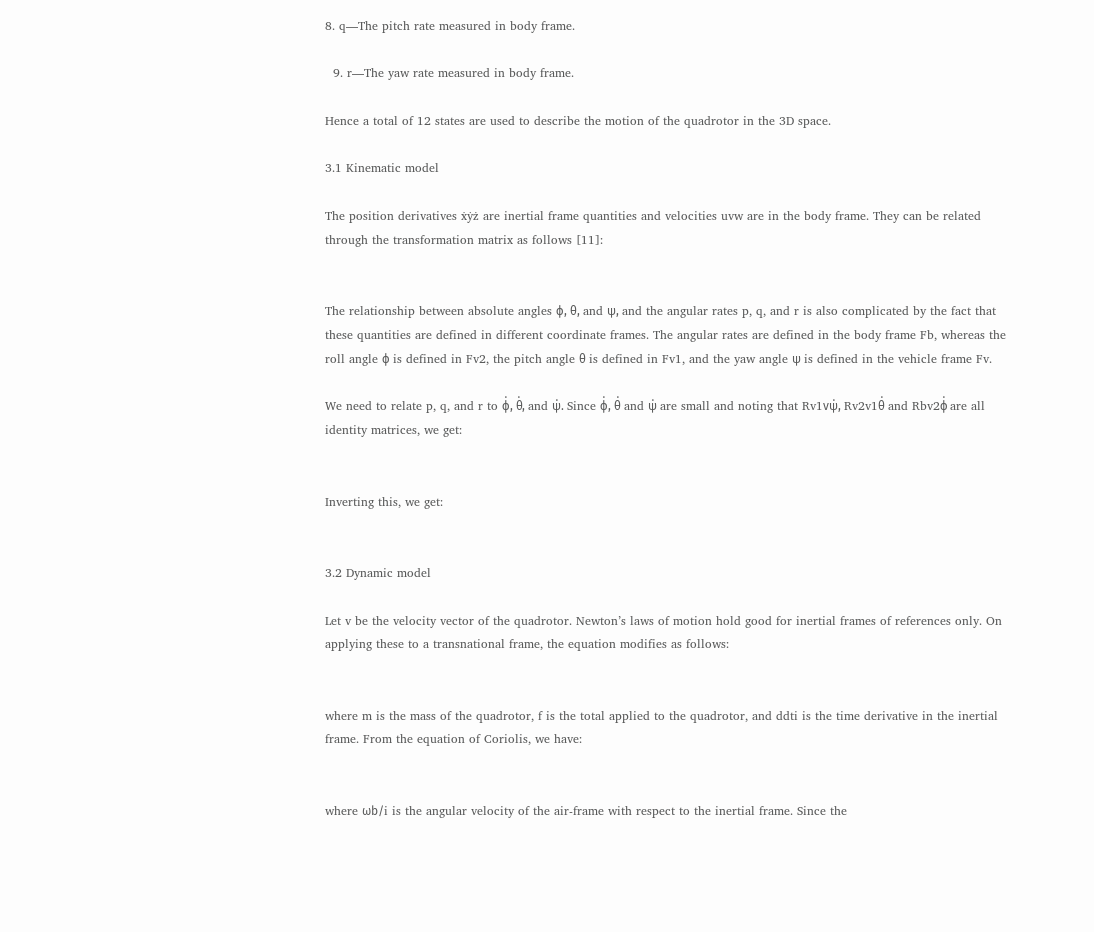8. q—The pitch rate measured in body frame.

  9. r—The yaw rate measured in body frame.

Hence a total of 12 states are used to describe the motion of the quadrotor in the 3D space.

3.1 Kinematic model

The position derivatives ẋẏż are inertial frame quantities and velocities uvw are in the body frame. They can be related through the transformation matrix as follows [11]:


The relationship between absolute angles ϕ, θ, and ψ, and the angular rates p, q, and r is also complicated by the fact that these quantities are defined in different coordinate frames. The angular rates are defined in the body frame Fb, whereas the roll angle ϕ is defined in Fv2, the pitch angle θ is defined in Fv1, and the yaw angle ψ is defined in the vehicle frame Fv.

We need to relate p, q, and r to ϕ̇, θ̇, and ψ̇. Since ϕ̇, θ̇ and ψ̇ are small and noting that Rv1vψ̇, Rv2v1θ̇ and Rbv2ϕ̇ are all identity matrices, we get:


Inverting this, we get:


3.2 Dynamic model

Let v be the velocity vector of the quadrotor. Newton’s laws of motion hold good for inertial frames of references only. On applying these to a transnational frame, the equation modifies as follows:


where m is the mass of the quadrotor, f is the total applied to the quadrotor, and ddti is the time derivative in the inertial frame. From the equation of Coriolis, we have:


where ωb/i is the angular velocity of the air-frame with respect to the inertial frame. Since the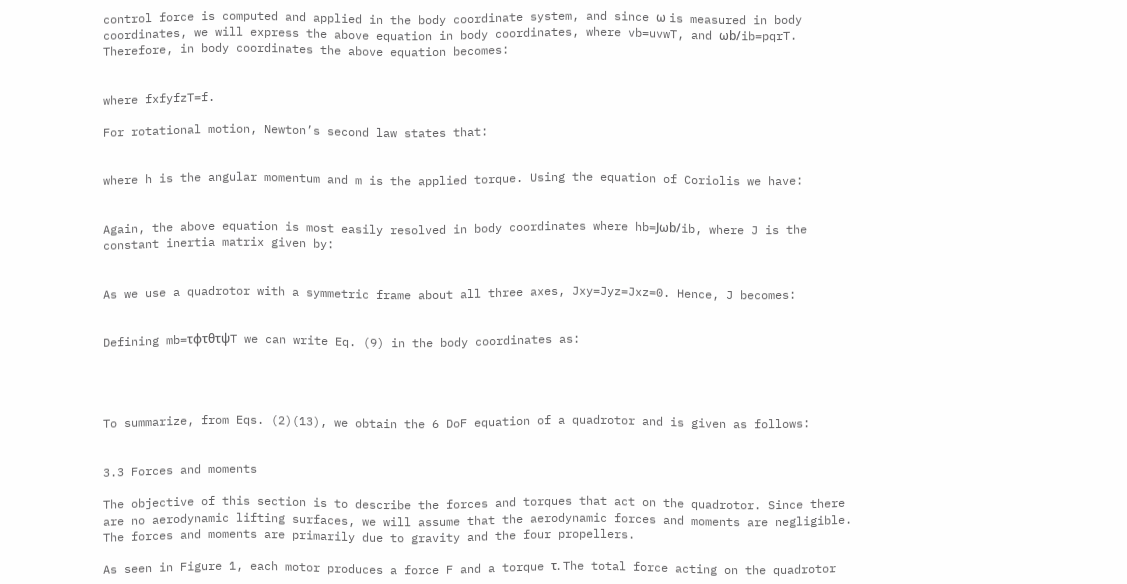control force is computed and applied in the body coordinate system, and since ω is measured in body coordinates, we will express the above equation in body coordinates, where vb=uvwT, and ωb/ib=pqrT. Therefore, in body coordinates the above equation becomes:


where fxfyfzT=f.

For rotational motion, Newton’s second law states that:


where h is the angular momentum and m is the applied torque. Using the equation of Coriolis we have:


Again, the above equation is most easily resolved in body coordinates where hb=Jωb/ib, where J is the constant inertia matrix given by:


As we use a quadrotor with a symmetric frame about all three axes, Jxy=Jyz=Jxz=0. Hence, J becomes:


Defining mb=τϕτθτψT we can write Eq. (9) in the body coordinates as:




To summarize, from Eqs. (2)(13), we obtain the 6 DoF equation of a quadrotor and is given as follows:


3.3 Forces and moments

The objective of this section is to describe the forces and torques that act on the quadrotor. Since there are no aerodynamic lifting surfaces, we will assume that the aerodynamic forces and moments are negligible. The forces and moments are primarily due to gravity and the four propellers.

As seen in Figure 1, each motor produces a force F and a torque τ. The total force acting on the quadrotor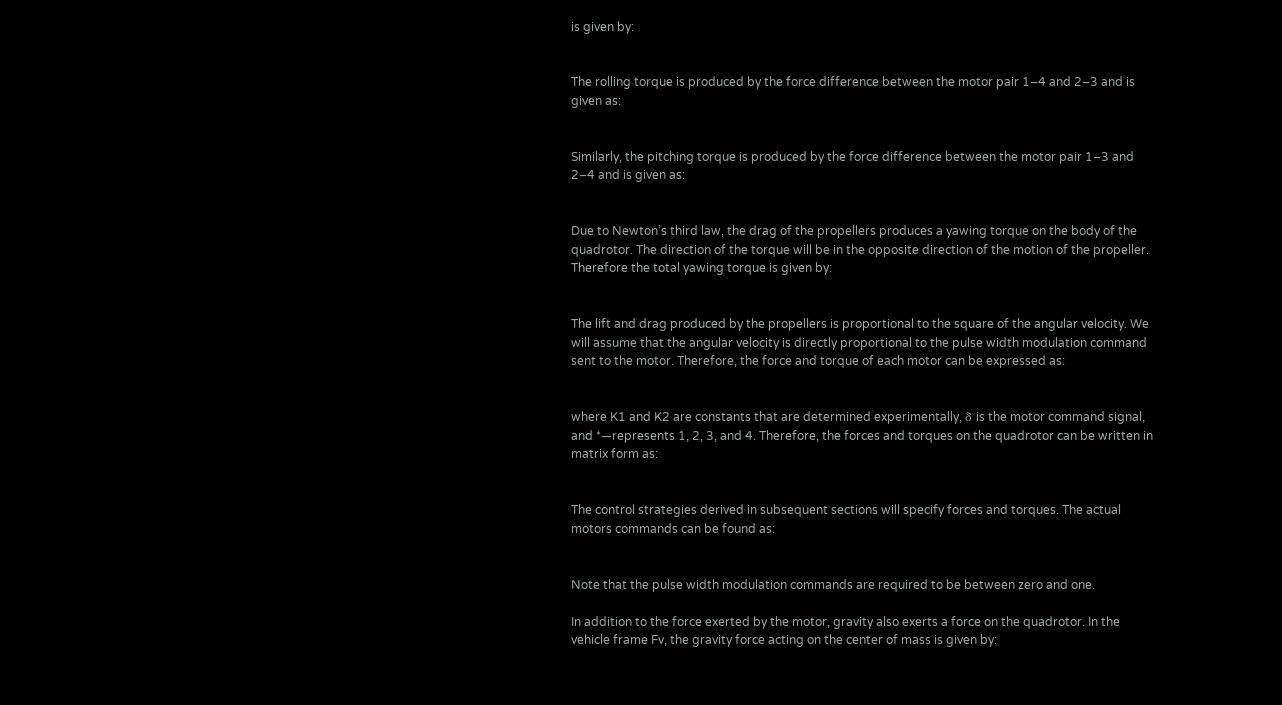is given by:


The rolling torque is produced by the force difference between the motor pair 1–4 and 2–3 and is given as:


Similarly, the pitching torque is produced by the force difference between the motor pair 1–3 and 2–4 and is given as:


Due to Newton’s third law, the drag of the propellers produces a yawing torque on the body of the quadrotor. The direction of the torque will be in the opposite direction of the motion of the propeller. Therefore the total yawing torque is given by:


The lift and drag produced by the propellers is proportional to the square of the angular velocity. We will assume that the angular velocity is directly proportional to the pulse width modulation command sent to the motor. Therefore, the force and torque of each motor can be expressed as:


where K1 and K2 are constants that are determined experimentally, δ is the motor command signal, and *—represents 1, 2, 3, and 4. Therefore, the forces and torques on the quadrotor can be written in matrix form as:


The control strategies derived in subsequent sections will specify forces and torques. The actual motors commands can be found as:


Note that the pulse width modulation commands are required to be between zero and one.

In addition to the force exerted by the motor, gravity also exerts a force on the quadrotor. In the vehicle frame Fv, the gravity force acting on the center of mass is given by: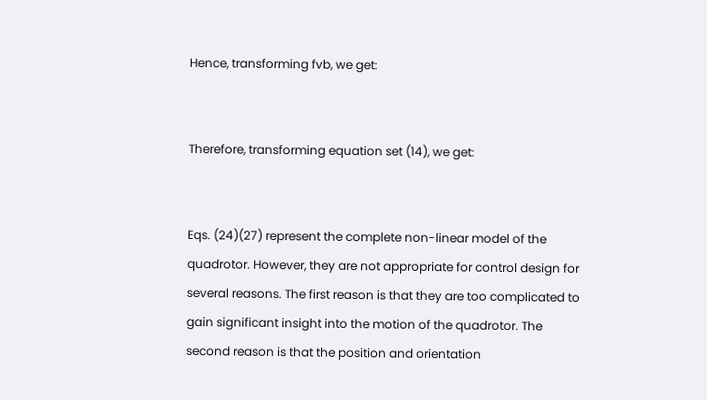Hence, transforming fvb, we get:


Therefore, transforming equation set (14), we get:


Eqs. (24)(27) represent the complete non-linear model of the quadrotor. However, they are not appropriate for control design for several reasons. The first reason is that they are too complicated to gain significant insight into the motion of the quadrotor. The second reason is that the position and orientation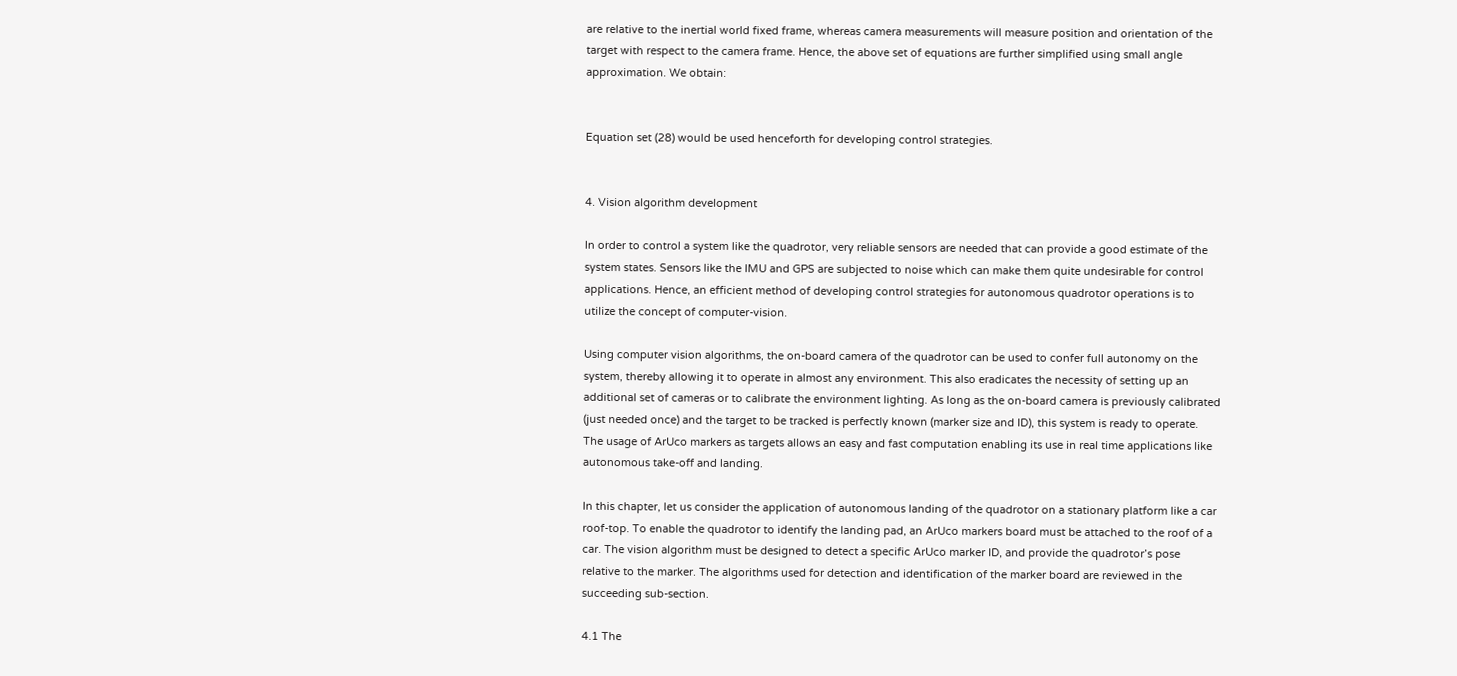are relative to the inertial world fixed frame, whereas camera measurements will measure position and orientation of the target with respect to the camera frame. Hence, the above set of equations are further simplified using small angle approximation. We obtain:


Equation set (28) would be used henceforth for developing control strategies.


4. Vision algorithm development

In order to control a system like the quadrotor, very reliable sensors are needed that can provide a good estimate of the system states. Sensors like the IMU and GPS are subjected to noise which can make them quite undesirable for control applications. Hence, an efficient method of developing control strategies for autonomous quadrotor operations is to utilize the concept of computer-vision.

Using computer vision algorithms, the on-board camera of the quadrotor can be used to confer full autonomy on the system, thereby allowing it to operate in almost any environment. This also eradicates the necessity of setting up an additional set of cameras or to calibrate the environment lighting. As long as the on-board camera is previously calibrated (just needed once) and the target to be tracked is perfectly known (marker size and ID), this system is ready to operate. The usage of ArUco markers as targets allows an easy and fast computation enabling its use in real time applications like autonomous take-off and landing.

In this chapter, let us consider the application of autonomous landing of the quadrotor on a stationary platform like a car roof-top. To enable the quadrotor to identify the landing pad, an ArUco markers board must be attached to the roof of a car. The vision algorithm must be designed to detect a specific ArUco marker ID, and provide the quadrotor’s pose relative to the marker. The algorithms used for detection and identification of the marker board are reviewed in the succeeding sub-section.

4.1 The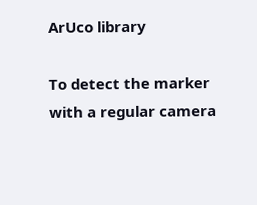ArUco library

To detect the marker with a regular camera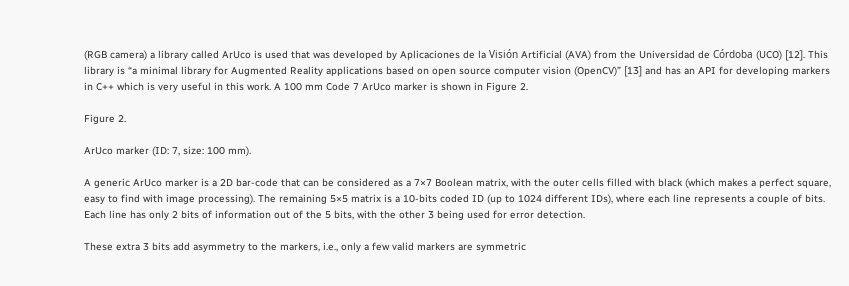(RGB camera) a library called ArUco is used that was developed by Aplicaciones de la Visión Artificial (AVA) from the Universidad de Córdoba (UCO) [12]. This library is “a minimal library for Augmented Reality applications based on open source computer vision (OpenCV)” [13] and has an API for developing markers in C++ which is very useful in this work. A 100 mm Code 7 ArUco marker is shown in Figure 2.

Figure 2.

ArUco marker (ID: 7, size: 100 mm).

A generic ArUco marker is a 2D bar-code that can be considered as a 7×7 Boolean matrix, with the outer cells filled with black (which makes a perfect square, easy to find with image processing). The remaining 5×5 matrix is a 10-bits coded ID (up to 1024 different IDs), where each line represents a couple of bits. Each line has only 2 bits of information out of the 5 bits, with the other 3 being used for error detection.

These extra 3 bits add asymmetry to the markers, i.e., only a few valid markers are symmetric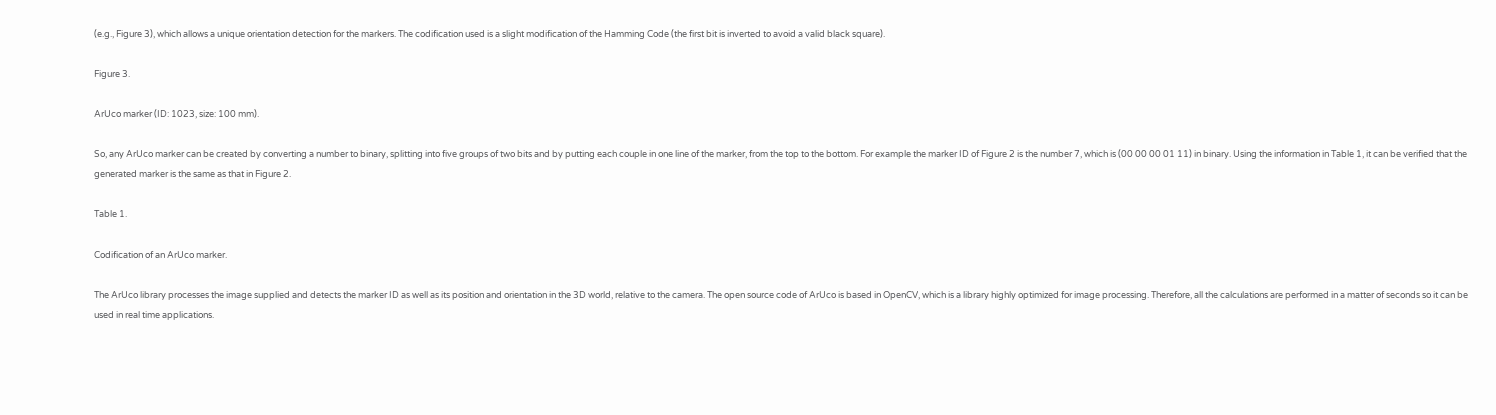(e.g., Figure 3), which allows a unique orientation detection for the markers. The codification used is a slight modification of the Hamming Code (the first bit is inverted to avoid a valid black square).

Figure 3.

ArUco marker (ID: 1023, size: 100 mm).

So, any ArUco marker can be created by converting a number to binary, splitting into five groups of two bits and by putting each couple in one line of the marker, from the top to the bottom. For example the marker ID of Figure 2 is the number 7, which is (00 00 00 01 11) in binary. Using the information in Table 1, it can be verified that the generated marker is the same as that in Figure 2.

Table 1.

Codification of an ArUco marker.

The ArUco library processes the image supplied and detects the marker ID as well as its position and orientation in the 3D world, relative to the camera. The open source code of ArUco is based in OpenCV, which is a library highly optimized for image processing. Therefore, all the calculations are performed in a matter of seconds so it can be used in real time applications.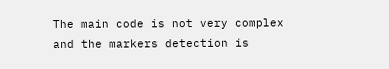The main code is not very complex and the markers detection is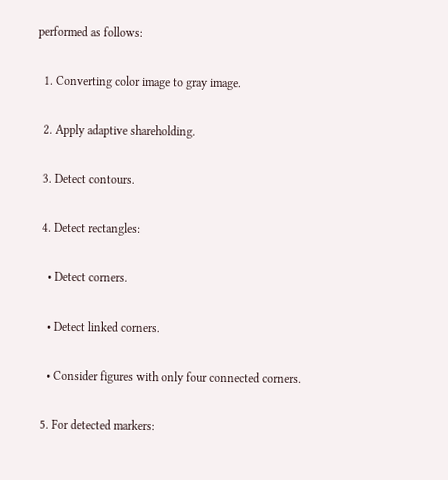performed as follows:

  1. Converting color image to gray image.

  2. Apply adaptive shareholding.

  3. Detect contours.

  4. Detect rectangles:

    • Detect corners.

    • Detect linked corners.

    • Consider figures with only four connected corners.

  5. For detected markers: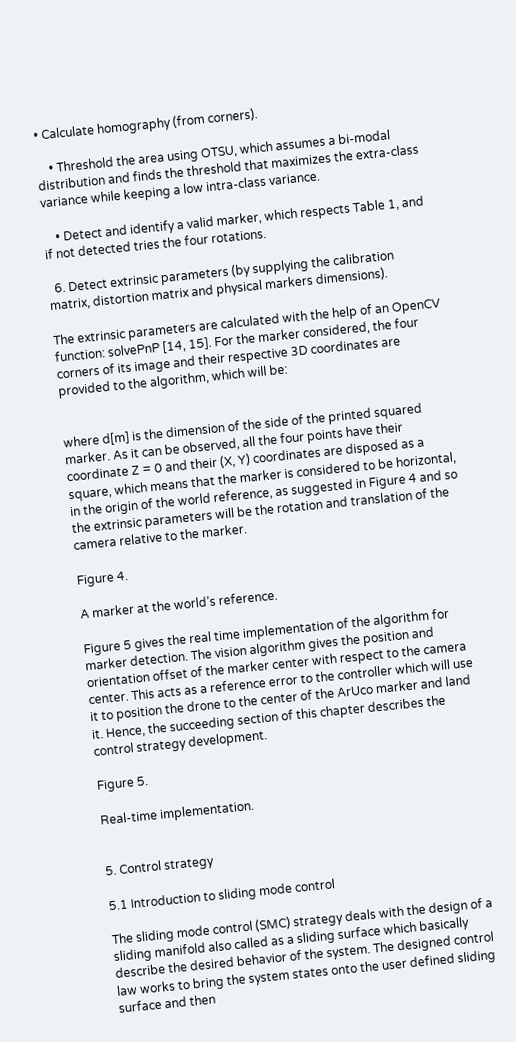• Calculate homography (from corners).

    • Threshold the area using OTSU, which assumes a bi-modal distribution and finds the threshold that maximizes the extra-class variance while keeping a low intra-class variance.

    • Detect and identify a valid marker, which respects Table 1, and if not detected tries the four rotations.

  6. Detect extrinsic parameters (by supplying the calibration matrix, distortion matrix and physical markers dimensions).

The extrinsic parameters are calculated with the help of an OpenCV function: solvePnP [14, 15]. For the marker considered, the four corners of its image and their respective 3D coordinates are provided to the algorithm, which will be:


where d[m] is the dimension of the side of the printed squared marker. As it can be observed, all the four points have their coordinate Z = 0 and their (X, Y) coordinates are disposed as a square, which means that the marker is considered to be horizontal, in the origin of the world reference, as suggested in Figure 4 and so the extrinsic parameters will be the rotation and translation of the camera relative to the marker.

Figure 4.

A marker at the world’s reference.

Figure 5 gives the real time implementation of the algorithm for marker detection. The vision algorithm gives the position and orientation offset of the marker center with respect to the camera center. This acts as a reference error to the controller which will use it to position the drone to the center of the ArUco marker and land it. Hence, the succeeding section of this chapter describes the control strategy development.

Figure 5.

Real-time implementation.


5. Control strategy

5.1 Introduction to sliding mode control

The sliding mode control (SMC) strategy deals with the design of a sliding manifold also called as a sliding surface which basically describe the desired behavior of the system. The designed control law works to bring the system states onto the user defined sliding surface and then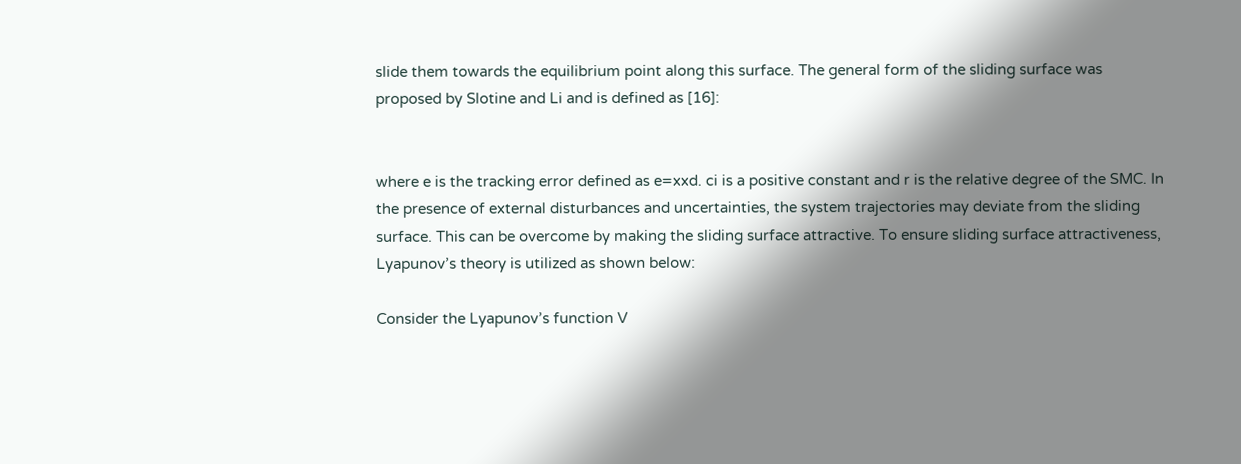slide them towards the equilibrium point along this surface. The general form of the sliding surface was proposed by Slotine and Li and is defined as [16]:


where e is the tracking error defined as e=xxd. ci is a positive constant and r is the relative degree of the SMC. In the presence of external disturbances and uncertainties, the system trajectories may deviate from the sliding surface. This can be overcome by making the sliding surface attractive. To ensure sliding surface attractiveness, Lyapunov’s theory is utilized as shown below:

Consider the Lyapunov’s function V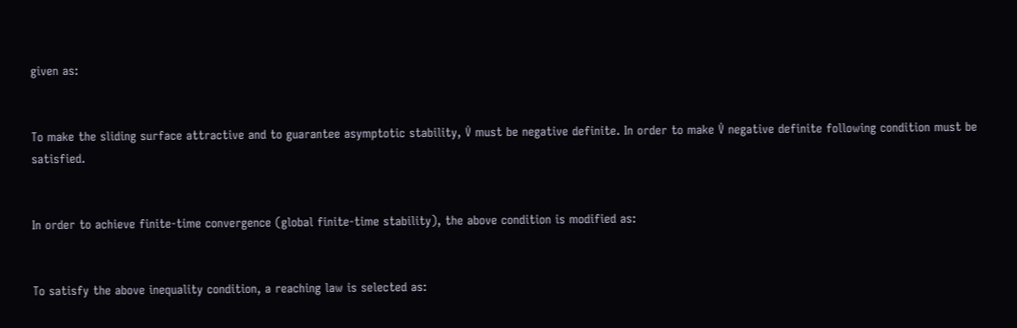given as:


To make the sliding surface attractive and to guarantee asymptotic stability, V̇ must be negative definite. In order to make V̇ negative definite following condition must be satisfied.


In order to achieve finite-time convergence (global finite-time stability), the above condition is modified as:


To satisfy the above inequality condition, a reaching law is selected as: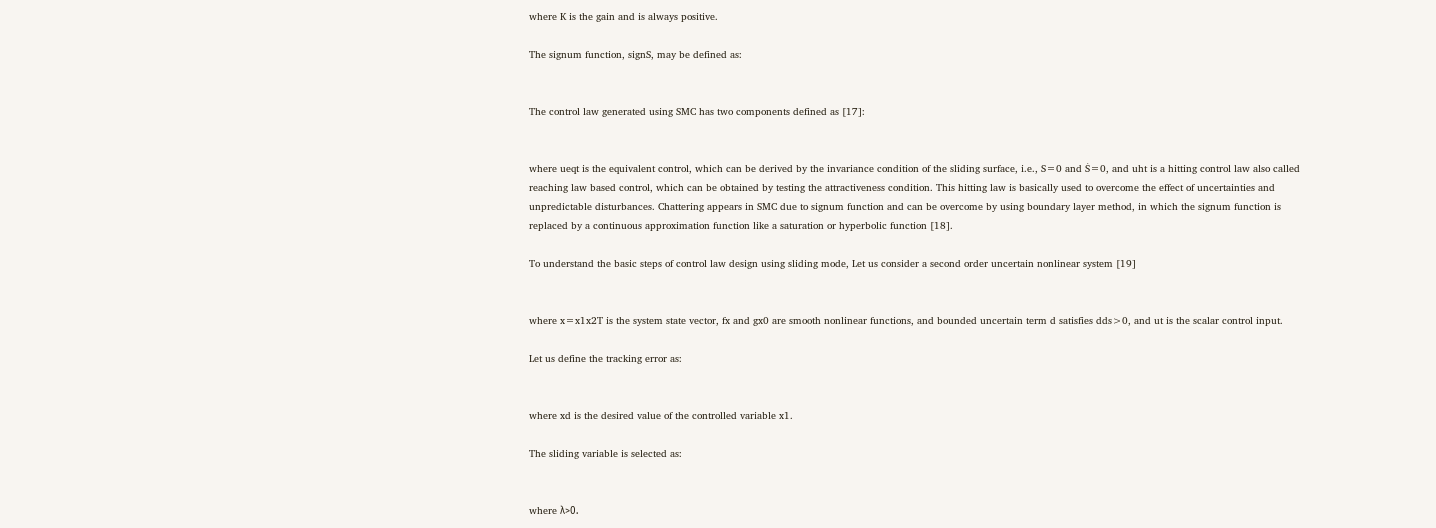where K is the gain and is always positive.

The signum function, signS, may be defined as:


The control law generated using SMC has two components defined as [17]:


where ueqt is the equivalent control, which can be derived by the invariance condition of the sliding surface, i.e., S=0 and Ṡ=0, and uht is a hitting control law also called reaching law based control, which can be obtained by testing the attractiveness condition. This hitting law is basically used to overcome the effect of uncertainties and unpredictable disturbances. Chattering appears in SMC due to signum function and can be overcome by using boundary layer method, in which the signum function is replaced by a continuous approximation function like a saturation or hyperbolic function [18].

To understand the basic steps of control law design using sliding mode, Let us consider a second order uncertain nonlinear system [19]


where x=x1x2T is the system state vector, fx and gx0 are smooth nonlinear functions, and bounded uncertain term d satisfies dds>0, and ut is the scalar control input.

Let us define the tracking error as:


where xd is the desired value of the controlled variable x1.

The sliding variable is selected as:


where λ>0.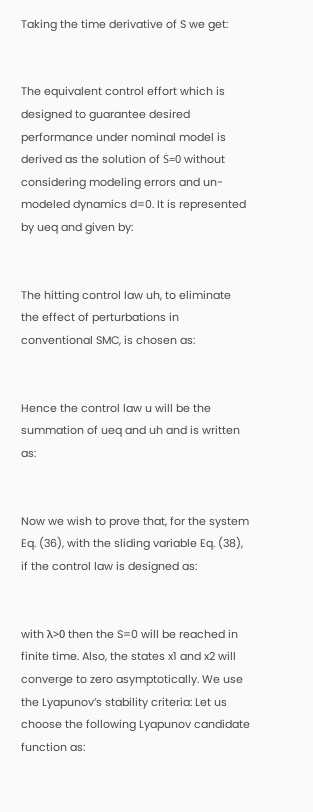Taking the time derivative of S we get:


The equivalent control effort which is designed to guarantee desired performance under nominal model is derived as the solution of Ṡ=0 without considering modeling errors and un-modeled dynamics d=0. It is represented by ueq and given by:


The hitting control law uh, to eliminate the effect of perturbations in conventional SMC, is chosen as:


Hence the control law u will be the summation of ueq and uh and is written as:


Now we wish to prove that, for the system Eq. (36), with the sliding variable Eq. (38), if the control law is designed as:


with λ>0 then the S=0 will be reached in finite time. Also, the states x1 and x2 will converge to zero asymptotically. We use the Lyapunov’s stability criteria: Let us choose the following Lyapunov candidate function as: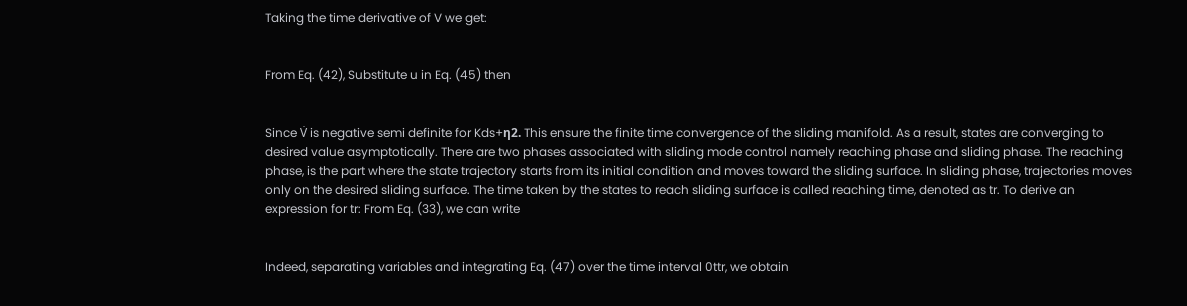Taking the time derivative of V we get:


From Eq. (42), Substitute u in Eq. (45) then


Since V̇ is negative semi definite for Kds+η2. This ensure the finite time convergence of the sliding manifold. As a result, states are converging to desired value asymptotically. There are two phases associated with sliding mode control namely reaching phase and sliding phase. The reaching phase, is the part where the state trajectory starts from its initial condition and moves toward the sliding surface. In sliding phase, trajectories moves only on the desired sliding surface. The time taken by the states to reach sliding surface is called reaching time, denoted as tr. To derive an expression for tr: From Eq. (33), we can write


Indeed, separating variables and integrating Eq. (47) over the time interval 0ttr, we obtain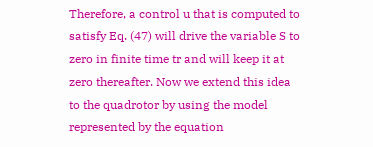Therefore, a control u that is computed to satisfy Eq. (47) will drive the variable S to zero in finite time tr and will keep it at zero thereafter. Now we extend this idea to the quadrotor by using the model represented by the equation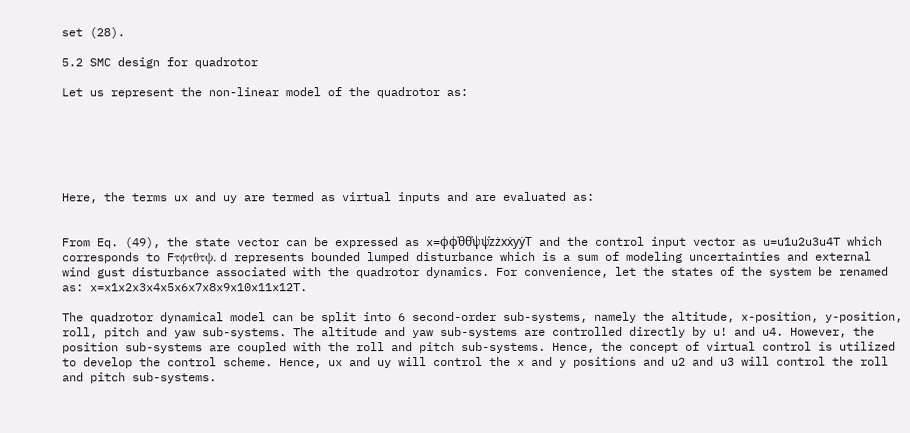set (28).

5.2 SMC design for quadrotor

Let us represent the non-linear model of the quadrotor as:






Here, the terms ux and uy are termed as virtual inputs and are evaluated as:


From Eq. (49), the state vector can be expressed as x=ϕϕ̇θθ̇ψψ̇zżxẋyẏT and the control input vector as u=u1u2u3u4T which corresponds to Fτϕτθτψ. d represents bounded lumped disturbance which is a sum of modeling uncertainties and external wind gust disturbance associated with the quadrotor dynamics. For convenience, let the states of the system be renamed as: x=x1x2x3x4x5x6x7x8x9x10x11x12T.

The quadrotor dynamical model can be split into 6 second-order sub-systems, namely the altitude, x-position, y-position, roll, pitch and yaw sub-systems. The altitude and yaw sub-systems are controlled directly by u! and u4. However, the position sub-systems are coupled with the roll and pitch sub-systems. Hence, the concept of virtual control is utilized to develop the control scheme. Hence, ux and uy will control the x and y positions and u2 and u3 will control the roll and pitch sub-systems.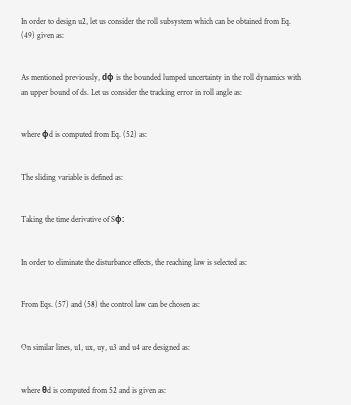In order to design u2, let us consider the roll subsystem which can be obtained from Eq. (49) given as:


As mentioned previously, dϕ is the bounded lumped uncertainty in the roll dynamics with an upper bound of ds. Let us consider the tracking error in roll angle as:


where ϕd is computed from Eq. (52) as:


The sliding variable is defined as:


Taking the time derivative of Sϕ:


In order to eliminate the disturbance effects, the reaching law is selected as:


From Eqs. (57) and (58) the control law can be chosen as:


On similar lines, u1, ux, uy, u3 and u4 are designed as:


where θd is computed from 52 and is given as: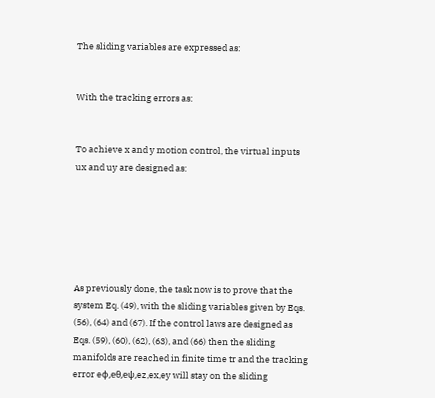The sliding variables are expressed as:


With the tracking errors as:


To achieve x and y motion control, the virtual inputs ux and uy are designed as:






As previously done, the task now is to prove that the system Eq. (49), with the sliding variables given by Eqs. (56), (64) and (67). If the control laws are designed as Eqs. (59), (60), (62), (63), and (66) then the sliding manifolds are reached in finite time tr and the tracking error eϕ,eθ,eψ,ez,ex,ey will stay on the sliding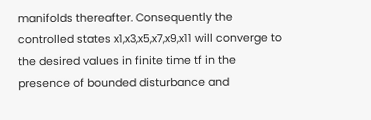manifolds thereafter. Consequently the controlled states x1,x3,x5,x7,x9,x11 will converge to the desired values in finite time tf in the presence of bounded disturbance and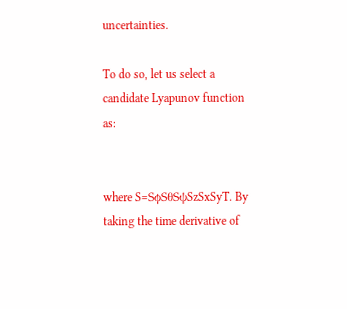uncertainties.

To do so, let us select a candidate Lyapunov function as:


where S=SϕSθSψSzSxSyT. By taking the time derivative of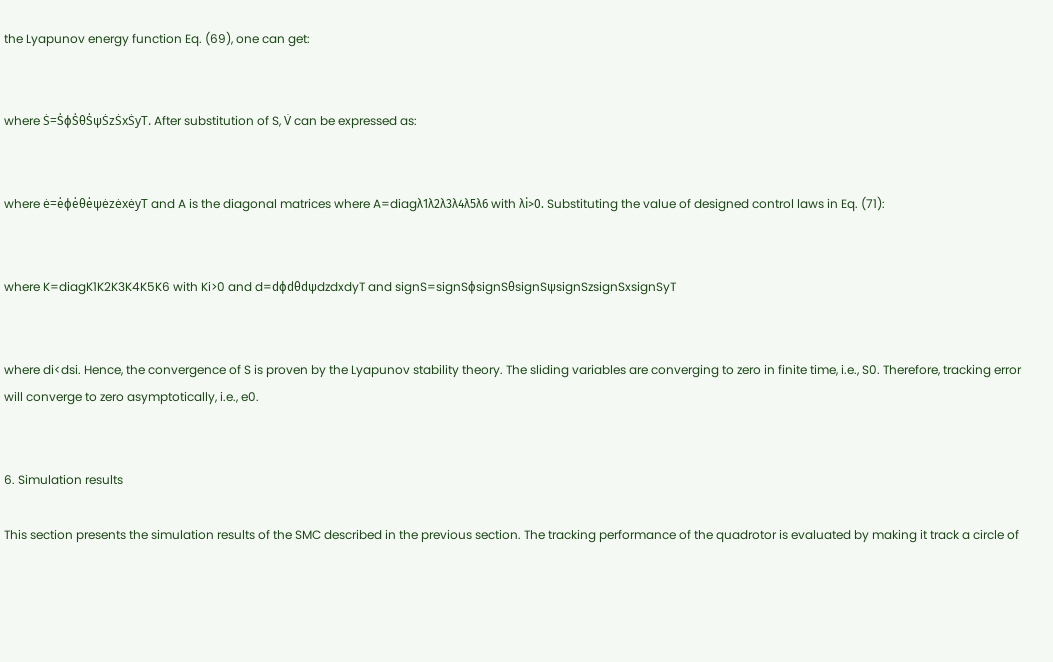the Lyapunov energy function Eq. (69), one can get:


where Ṡ=ṠϕṠθṠψṠzṠxṠyT. After substitution of S, V̇ can be expressed as:


where ė=ėϕėθėψėzėxėyT and A is the diagonal matrices where A=diagλ1λ2λ3λ4λ5λ6 with λi>0. Substituting the value of designed control laws in Eq. (71):


where K=diagK1K2K3K4K5K6 with Ki>0 and d=dϕdθdψdzdxdyT and signS=signSϕsignSθsignSψsignSzsignSxsignSyT


where di<dsi. Hence, the convergence of S is proven by the Lyapunov stability theory. The sliding variables are converging to zero in finite time, i.e., S0. Therefore, tracking error will converge to zero asymptotically, i.e., e0.


6. Simulation results

This section presents the simulation results of the SMC described in the previous section. The tracking performance of the quadrotor is evaluated by making it track a circle of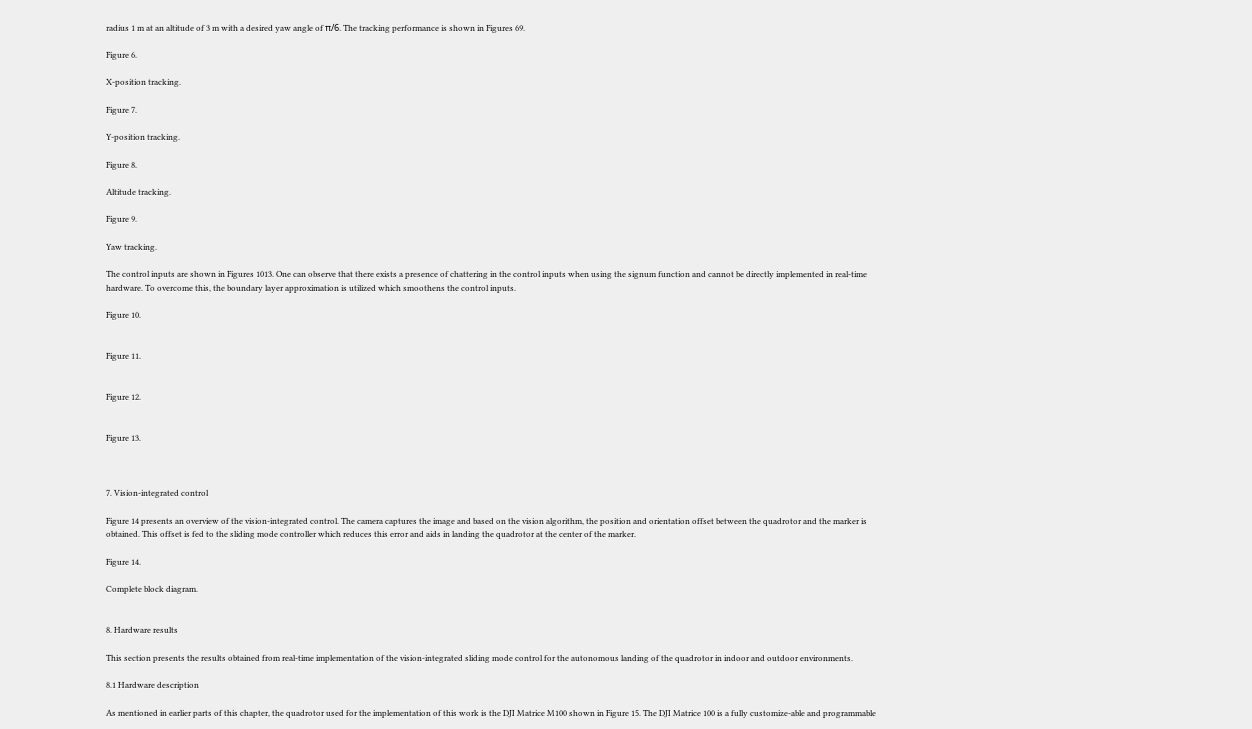radius 1 m at an altitude of 3 m with a desired yaw angle of π/6. The tracking performance is shown in Figures 69.

Figure 6.

X-position tracking.

Figure 7.

Y-position tracking.

Figure 8.

Altitude tracking.

Figure 9.

Yaw tracking.

The control inputs are shown in Figures 1013. One can observe that there exists a presence of chattering in the control inputs when using the signum function and cannot be directly implemented in real-time hardware. To overcome this, the boundary layer approximation is utilized which smoothens the control inputs.

Figure 10.


Figure 11.


Figure 12.


Figure 13.



7. Vision-integrated control

Figure 14 presents an overview of the vision-integrated control. The camera captures the image and based on the vision algorithm, the position and orientation offset between the quadrotor and the marker is obtained. This offset is fed to the sliding mode controller which reduces this error and aids in landing the quadrotor at the center of the marker.

Figure 14.

Complete block diagram.


8. Hardware results

This section presents the results obtained from real-time implementation of the vision-integrated sliding mode control for the autonomous landing of the quadrotor in indoor and outdoor environments.

8.1 Hardware description

As mentioned in earlier parts of this chapter, the quadrotor used for the implementation of this work is the DJI Matrice M100 shown in Figure 15. The DJI Matrice 100 is a fully customize-able and programmable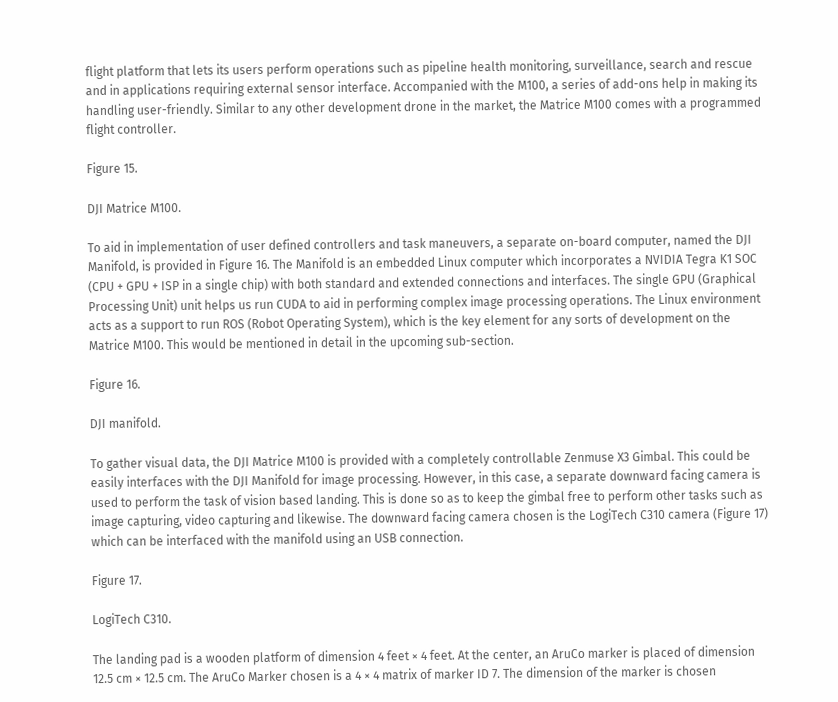flight platform that lets its users perform operations such as pipeline health monitoring, surveillance, search and rescue and in applications requiring external sensor interface. Accompanied with the M100, a series of add-ons help in making its handling user-friendly. Similar to any other development drone in the market, the Matrice M100 comes with a programmed flight controller.

Figure 15.

DJI Matrice M100.

To aid in implementation of user defined controllers and task maneuvers, a separate on-board computer, named the DJI Manifold, is provided in Figure 16. The Manifold is an embedded Linux computer which incorporates a NVIDIA Tegra K1 SOC (CPU + GPU + ISP in a single chip) with both standard and extended connections and interfaces. The single GPU (Graphical Processing Unit) unit helps us run CUDA to aid in performing complex image processing operations. The Linux environment acts as a support to run ROS (Robot Operating System), which is the key element for any sorts of development on the Matrice M100. This would be mentioned in detail in the upcoming sub-section.

Figure 16.

DJI manifold.

To gather visual data, the DJI Matrice M100 is provided with a completely controllable Zenmuse X3 Gimbal. This could be easily interfaces with the DJI Manifold for image processing. However, in this case, a separate downward facing camera is used to perform the task of vision based landing. This is done so as to keep the gimbal free to perform other tasks such as image capturing, video capturing and likewise. The downward facing camera chosen is the LogiTech C310 camera (Figure 17) which can be interfaced with the manifold using an USB connection.

Figure 17.

LogiTech C310.

The landing pad is a wooden platform of dimension 4 feet × 4 feet. At the center, an AruCo marker is placed of dimension 12.5 cm × 12.5 cm. The AruCo Marker chosen is a 4 × 4 matrix of marker ID 7. The dimension of the marker is chosen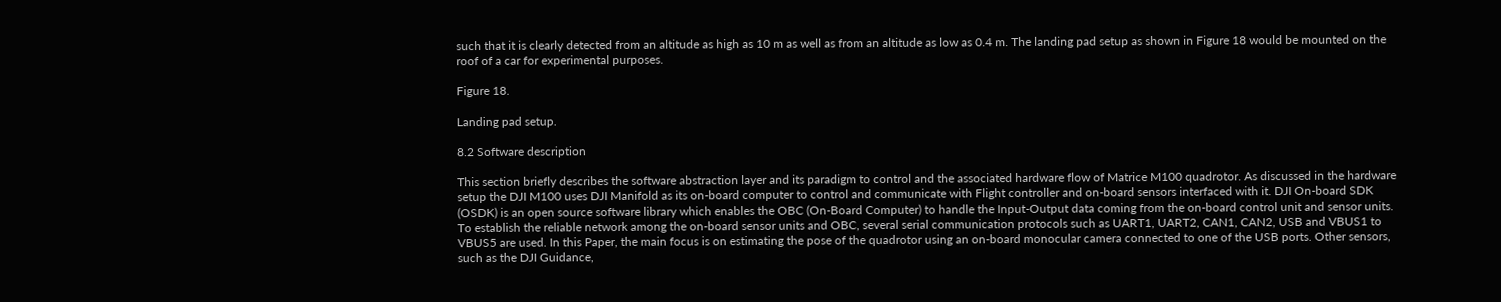such that it is clearly detected from an altitude as high as 10 m as well as from an altitude as low as 0.4 m. The landing pad setup as shown in Figure 18 would be mounted on the roof of a car for experimental purposes.

Figure 18.

Landing pad setup.

8.2 Software description

This section briefly describes the software abstraction layer and its paradigm to control and the associated hardware flow of Matrice M100 quadrotor. As discussed in the hardware setup the DJI M100 uses DJI Manifold as its on-board computer to control and communicate with Flight controller and on-board sensors interfaced with it. DJI On-board SDK (OSDK) is an open source software library which enables the OBC (On-Board Computer) to handle the Input-Output data coming from the on-board control unit and sensor units. To establish the reliable network among the on-board sensor units and OBC, several serial communication protocols such as UART1, UART2, CAN1, CAN2, USB and VBUS1 to VBUS5 are used. In this Paper, the main focus is on estimating the pose of the quadrotor using an on-board monocular camera connected to one of the USB ports. Other sensors, such as the DJI Guidance,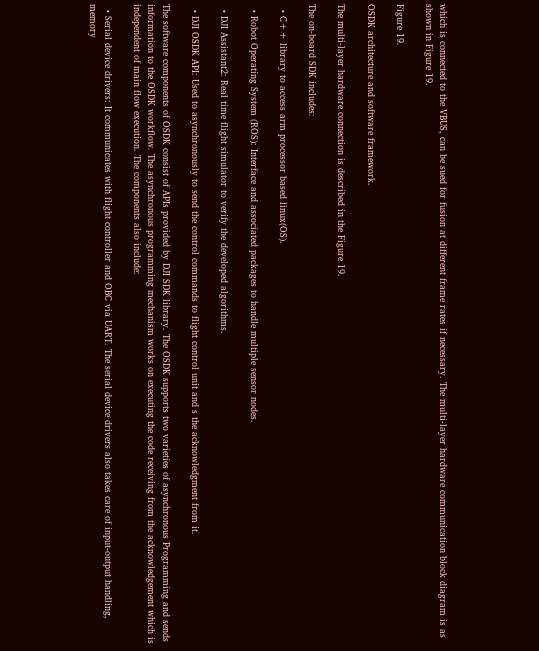which is connected to the VBUS, can be sued for fusion at different frame rates if necessary. The multi-layer hardware communication block diagram is as shown in Figure 19.

Figure 19.

OSDK architecture and software framework.

The multi-layer hardware connection is described in the Figure 19.

The on-board SDK includes:

  • C++ library to access arm processor based linux(OS).

  • Robot Operating System (ROS): Interface and associated packages to handle multiple sensor nodes.

  • DJI Assistant2: Real time flight simulator to verify the developed algorithms.

  • DJI OSDK API: Used to asynchronously to send the control commands to flight control unit and s the acknowledgment from it.

The software components of OSDK consist of APIs provided by DJI SDK library. The OSDK supports two varieties of asynchronous Programming and sends information to the OSDK workflow. The asynchronous programming mechanism works on executing the code receiving from the acknowledgement which is independent of main flow execution. The components also include:

  • Serial device drivers: It communicates with flight controller and OBC via UART. The serial device drivers also takes care of input-output handling, memory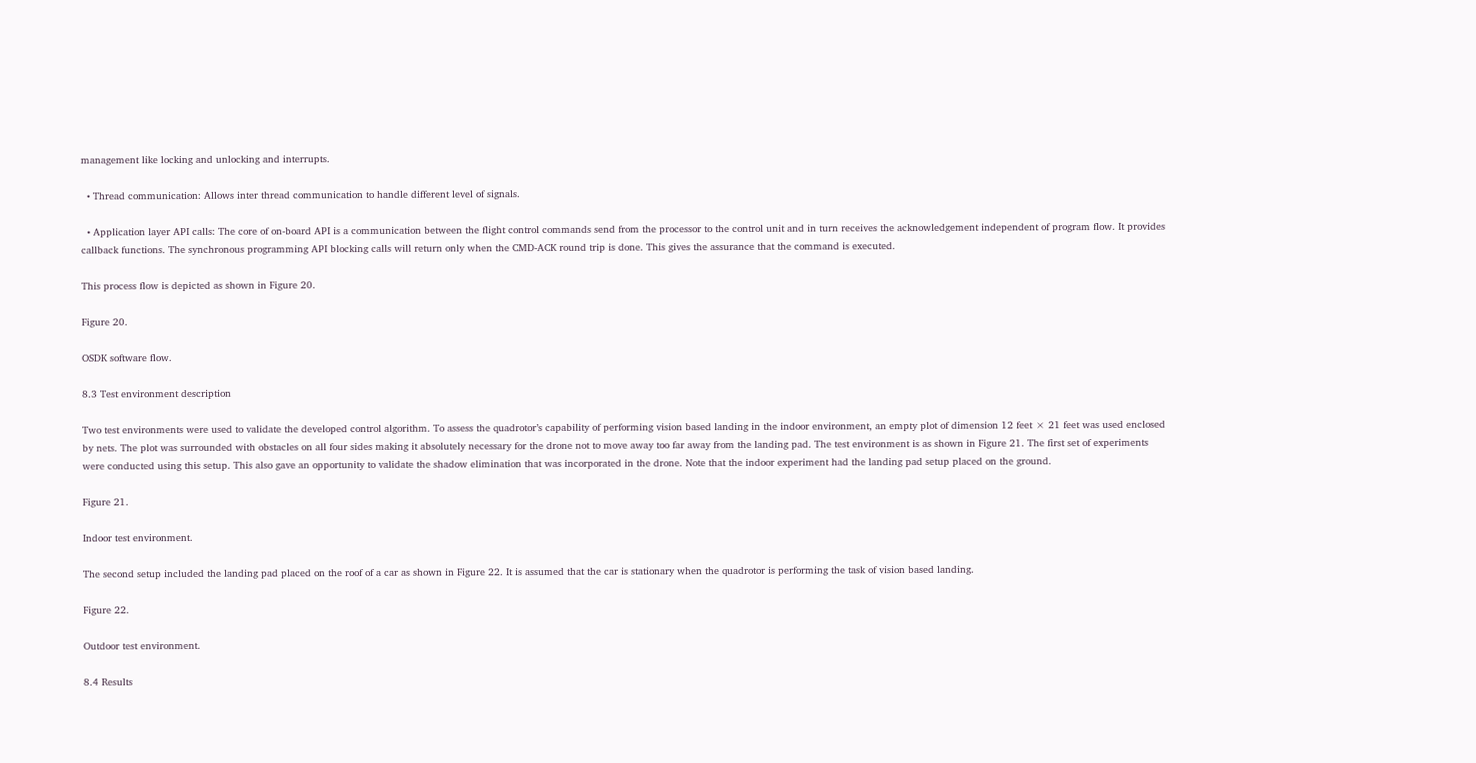management like locking and unlocking and interrupts.

  • Thread communication: Allows inter thread communication to handle different level of signals.

  • Application layer API calls: The core of on-board API is a communication between the flight control commands send from the processor to the control unit and in turn receives the acknowledgement independent of program flow. It provides callback functions. The synchronous programming API blocking calls will return only when the CMD-ACK round trip is done. This gives the assurance that the command is executed.

This process flow is depicted as shown in Figure 20.

Figure 20.

OSDK software flow.

8.3 Test environment description

Two test environments were used to validate the developed control algorithm. To assess the quadrotor’s capability of performing vision based landing in the indoor environment, an empty plot of dimension 12 feet × 21 feet was used enclosed by nets. The plot was surrounded with obstacles on all four sides making it absolutely necessary for the drone not to move away too far away from the landing pad. The test environment is as shown in Figure 21. The first set of experiments were conducted using this setup. This also gave an opportunity to validate the shadow elimination that was incorporated in the drone. Note that the indoor experiment had the landing pad setup placed on the ground.

Figure 21.

Indoor test environment.

The second setup included the landing pad placed on the roof of a car as shown in Figure 22. It is assumed that the car is stationary when the quadrotor is performing the task of vision based landing.

Figure 22.

Outdoor test environment.

8.4 Results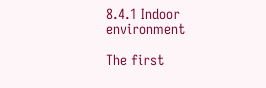8.4.1 Indoor environment

The first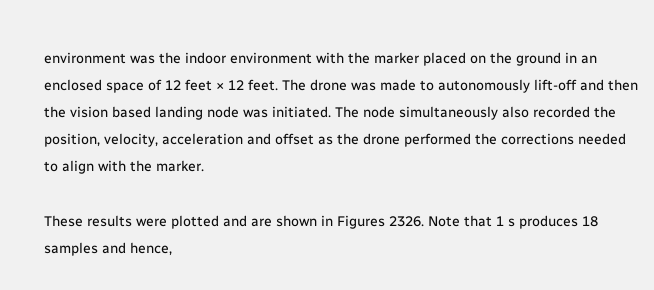environment was the indoor environment with the marker placed on the ground in an enclosed space of 12 feet × 12 feet. The drone was made to autonomously lift-off and then the vision based landing node was initiated. The node simultaneously also recorded the position, velocity, acceleration and offset as the drone performed the corrections needed to align with the marker.

These results were plotted and are shown in Figures 2326. Note that 1 s produces 18 samples and hence,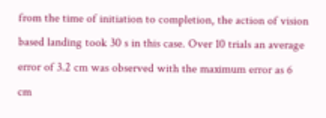from the time of initiation to completion, the action of vision based landing took 30 s in this case. Over 10 trials an average error of 3.2 cm was observed with the maximum error as 6 cm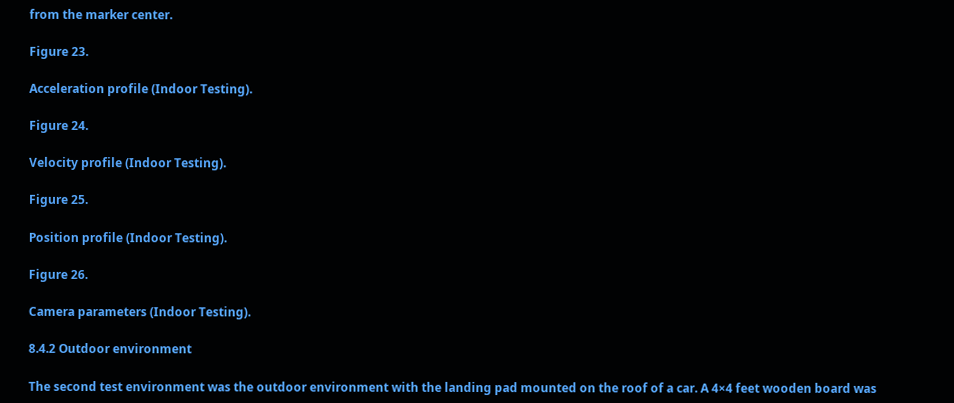from the marker center.

Figure 23.

Acceleration profile (Indoor Testing).

Figure 24.

Velocity profile (Indoor Testing).

Figure 25.

Position profile (Indoor Testing).

Figure 26.

Camera parameters (Indoor Testing).

8.4.2 Outdoor environment

The second test environment was the outdoor environment with the landing pad mounted on the roof of a car. A 4×4 feet wooden board was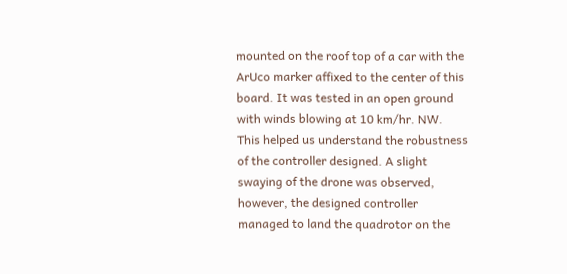mounted on the roof top of a car with the ArUco marker affixed to the center of this board. It was tested in an open ground with winds blowing at 10 km/hr. NW. This helped us understand the robustness of the controller designed. A slight swaying of the drone was observed, however, the designed controller managed to land the quadrotor on the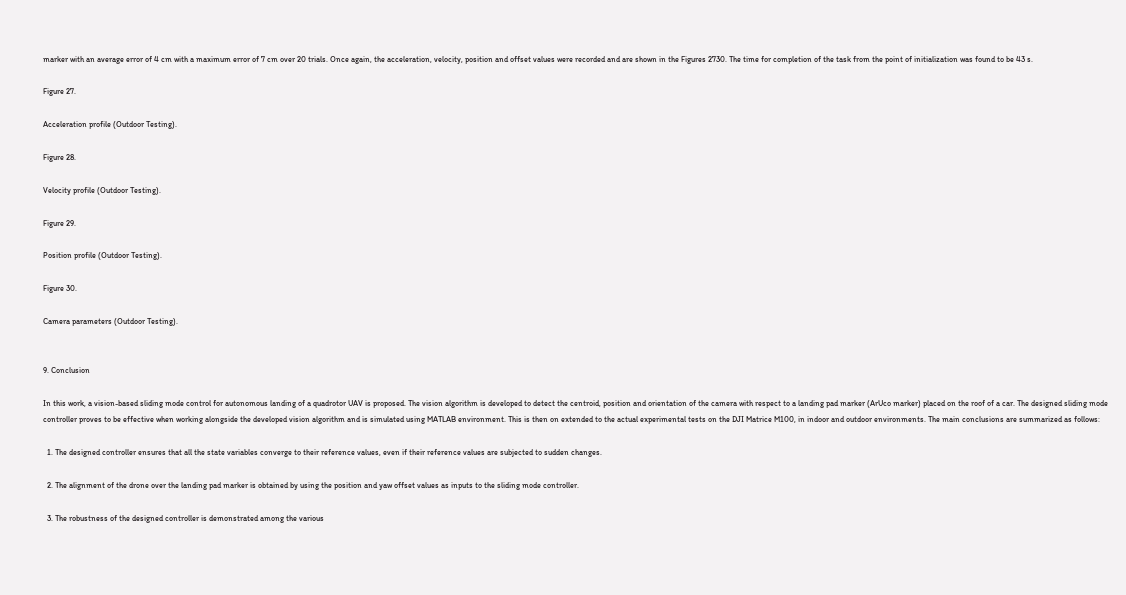marker with an average error of 4 cm with a maximum error of 7 cm over 20 trials. Once again, the acceleration, velocity, position and offset values were recorded and are shown in the Figures 2730. The time for completion of the task from the point of initialization was found to be 43 s.

Figure 27.

Acceleration profile (Outdoor Testing).

Figure 28.

Velocity profile (Outdoor Testing).

Figure 29.

Position profile (Outdoor Testing).

Figure 30.

Camera parameters (Outdoor Testing).


9. Conclusion

In this work, a vision-based sliding mode control for autonomous landing of a quadrotor UAV is proposed. The vision algorithm is developed to detect the centroid, position and orientation of the camera with respect to a landing pad marker (ArUco marker) placed on the roof of a car. The designed sliding mode controller proves to be effective when working alongside the developed vision algorithm and is simulated using MATLAB environment. This is then on extended to the actual experimental tests on the DJI Matrice M100, in indoor and outdoor environments. The main conclusions are summarized as follows:

  1. The designed controller ensures that all the state variables converge to their reference values, even if their reference values are subjected to sudden changes.

  2. The alignment of the drone over the landing pad marker is obtained by using the position and yaw offset values as inputs to the sliding mode controller.

  3. The robustness of the designed controller is demonstrated among the various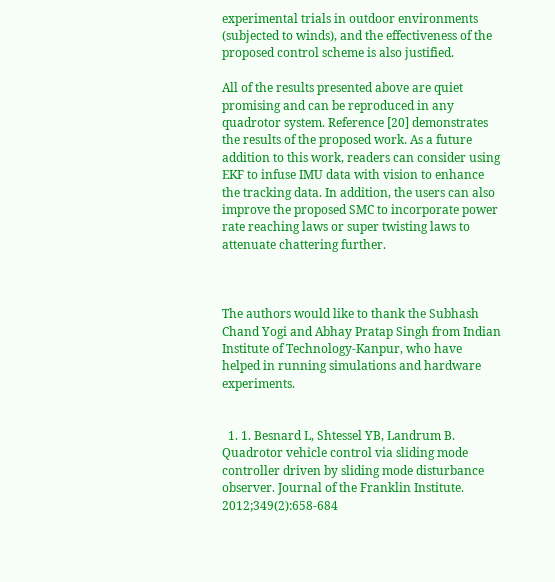experimental trials in outdoor environments (subjected to winds), and the effectiveness of the proposed control scheme is also justified.

All of the results presented above are quiet promising and can be reproduced in any quadrotor system. Reference [20] demonstrates the results of the proposed work. As a future addition to this work, readers can consider using EKF to infuse IMU data with vision to enhance the tracking data. In addition, the users can also improve the proposed SMC to incorporate power rate reaching laws or super twisting laws to attenuate chattering further.



The authors would like to thank the Subhash Chand Yogi and Abhay Pratap Singh from Indian Institute of Technology-Kanpur, who have helped in running simulations and hardware experiments.


  1. 1. Besnard L, Shtessel YB, Landrum B. Quadrotor vehicle control via sliding mode controller driven by sliding mode disturbance observer. Journal of the Franklin Institute. 2012;349(2):658-684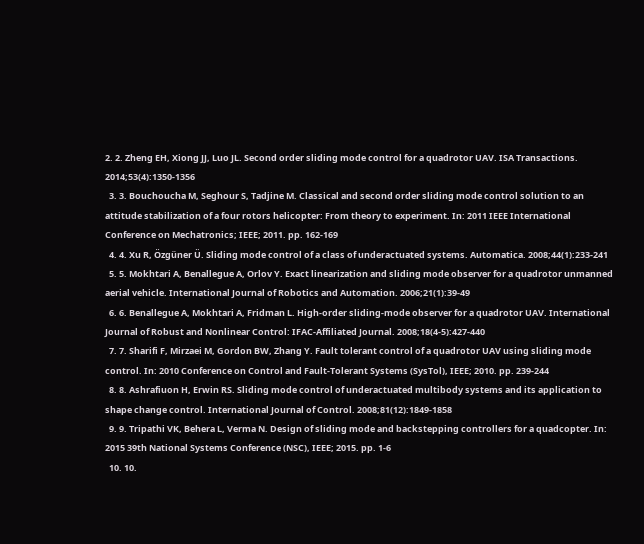2. 2. Zheng EH, Xiong JJ, Luo JL. Second order sliding mode control for a quadrotor UAV. ISA Transactions. 2014;53(4):1350-1356
  3. 3. Bouchoucha M, Seghour S, Tadjine M. Classical and second order sliding mode control solution to an attitude stabilization of a four rotors helicopter: From theory to experiment. In: 2011 IEEE International Conference on Mechatronics; IEEE; 2011. pp. 162-169
  4. 4. Xu R, Özgüner Ü. Sliding mode control of a class of underactuated systems. Automatica. 2008;44(1):233-241
  5. 5. Mokhtari A, Benallegue A, Orlov Y. Exact linearization and sliding mode observer for a quadrotor unmanned aerial vehicle. International Journal of Robotics and Automation. 2006;21(1):39-49
  6. 6. Benallegue A, Mokhtari A, Fridman L. High-order sliding-mode observer for a quadrotor UAV. International Journal of Robust and Nonlinear Control: IFAC-Affiliated Journal. 2008;18(4-5):427-440
  7. 7. Sharifi F, Mirzaei M, Gordon BW, Zhang Y. Fault tolerant control of a quadrotor UAV using sliding mode control. In: 2010 Conference on Control and Fault-Tolerant Systems (SysTol), IEEE; 2010. pp. 239-244
  8. 8. Ashrafiuon H, Erwin RS. Sliding mode control of underactuated multibody systems and its application to shape change control. International Journal of Control. 2008;81(12):1849-1858
  9. 9. Tripathi VK, Behera L, Verma N. Design of sliding mode and backstepping controllers for a quadcopter. In: 2015 39th National Systems Conference (NSC), IEEE; 2015. pp. 1-6
  10. 10.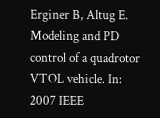Erginer B, Altug E. Modeling and PD control of a quadrotor VTOL vehicle. In: 2007 IEEE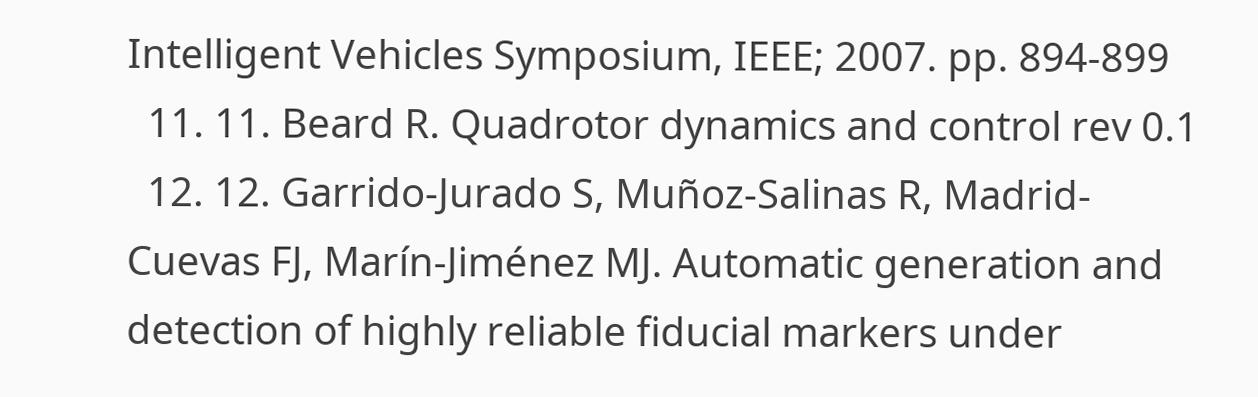Intelligent Vehicles Symposium, IEEE; 2007. pp. 894-899
  11. 11. Beard R. Quadrotor dynamics and control rev 0.1
  12. 12. Garrido-Jurado S, Muñoz-Salinas R, Madrid-Cuevas FJ, Marín-Jiménez MJ. Automatic generation and detection of highly reliable fiducial markers under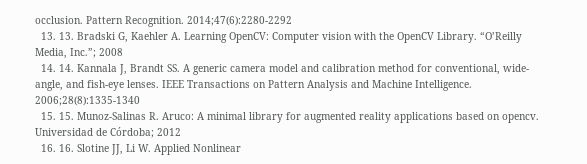occlusion. Pattern Recognition. 2014;47(6):2280-2292
  13. 13. Bradski G, Kaehler A. Learning OpenCV: Computer vision with the OpenCV Library. “O’Reilly Media, Inc.”; 2008
  14. 14. Kannala J, Brandt SS. A generic camera model and calibration method for conventional, wide-angle, and fish-eye lenses. IEEE Transactions on Pattern Analysis and Machine Intelligence. 2006;28(8):1335-1340
  15. 15. Munoz-Salinas R. Aruco: A minimal library for augmented reality applications based on opencv. Universidad de Córdoba; 2012
  16. 16. Slotine JJ, Li W. Applied Nonlinear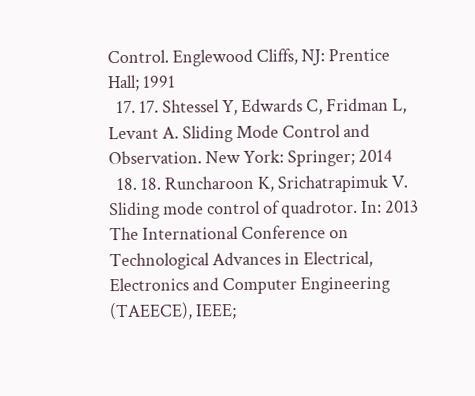Control. Englewood Cliffs, NJ: Prentice Hall; 1991
  17. 17. Shtessel Y, Edwards C, Fridman L, Levant A. Sliding Mode Control and Observation. New York: Springer; 2014
  18. 18. Runcharoon K, Srichatrapimuk V. Sliding mode control of quadrotor. In: 2013 The International Conference on Technological Advances in Electrical, Electronics and Computer Engineering (TAEECE), IEEE;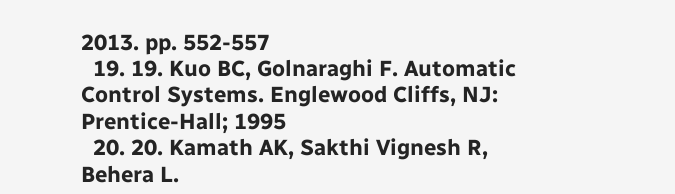2013. pp. 552-557
  19. 19. Kuo BC, Golnaraghi F. Automatic Control Systems. Englewood Cliffs, NJ: Prentice-Hall; 1995
  20. 20. Kamath AK, Sakthi Vignesh R, Behera L.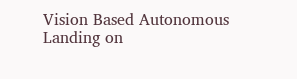Vision Based Autonomous Landing on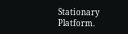Stationary Platform.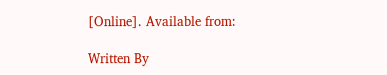[Online]. Available from:

Written By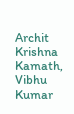Archit Krishna Kamath, Vibhu Kumar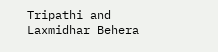Tripathi and Laxmidhar Behera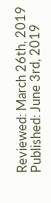Reviewed: March 26th, 2019 Published: June 3rd, 2019